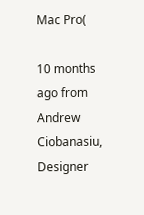Mac Pro(

10 months ago from Andrew Ciobanasiu, Designer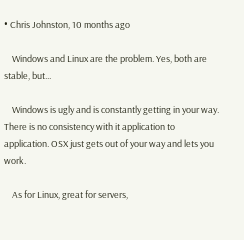• Chris Johnston, 10 months ago

    Windows and Linux are the problem. Yes, both are stable, but...

    Windows is ugly and is constantly getting in your way. There is no consistency with it application to application. OSX just gets out of your way and lets you work.

    As for Linux, great for servers,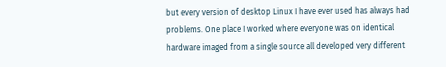but every version of desktop Linux I have ever used has always had problems. One place I worked where everyone was on identical hardware imaged from a single source all developed very different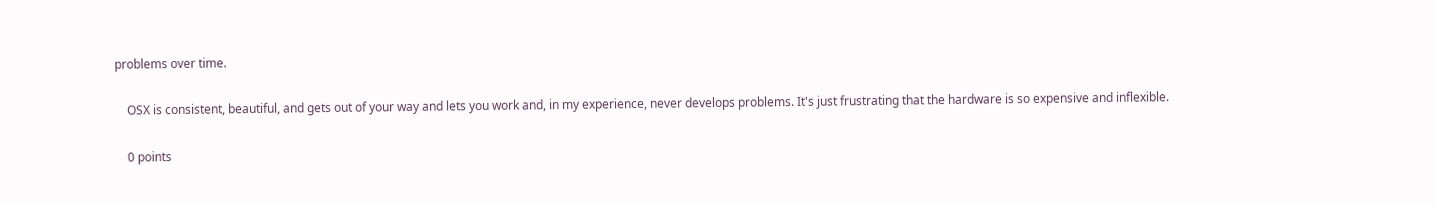problems over time.

    OSX is consistent, beautiful, and gets out of your way and lets you work and, in my experience, never develops problems. It's just frustrating that the hardware is so expensive and inflexible.

    0 points